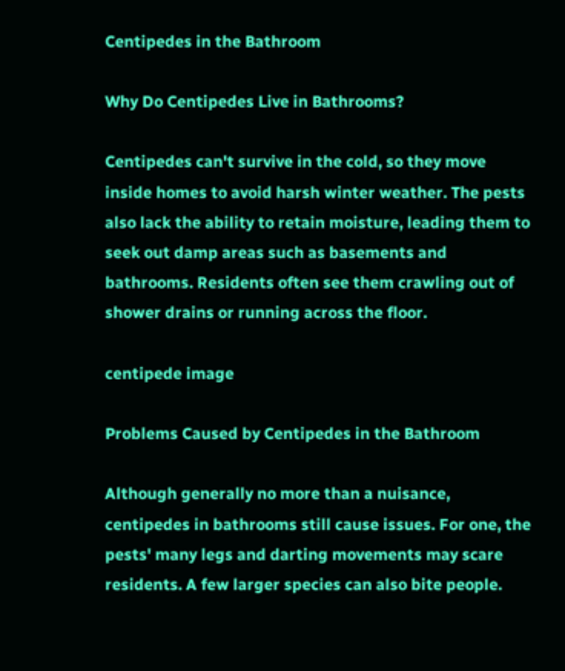Centipedes in the Bathroom

Why Do Centipedes Live in Bathrooms?

Centipedes can't survive in the cold, so they move inside homes to avoid harsh winter weather. The pests also lack the ability to retain moisture, leading them to seek out damp areas such as basements and bathrooms. Residents often see them crawling out of shower drains or running across the floor.

centipede image

Problems Caused by Centipedes in the Bathroom

Although generally no more than a nuisance, centipedes in bathrooms still cause issues. For one, the pests' many legs and darting movements may scare residents. A few larger species can also bite people.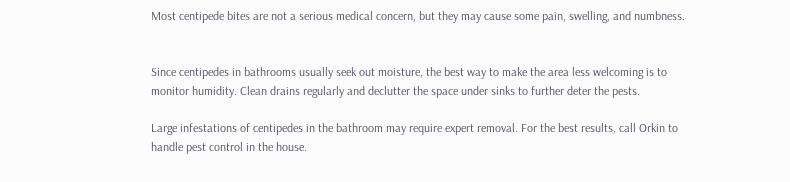Most centipede bites are not a serious medical concern, but they may cause some pain, swelling, and numbness.


Since centipedes in bathrooms usually seek out moisture, the best way to make the area less welcoming is to monitor humidity. Clean drains regularly and declutter the space under sinks to further deter the pests.

Large infestations of centipedes in the bathroom may require expert removal. For the best results, call Orkin to handle pest control in the house.